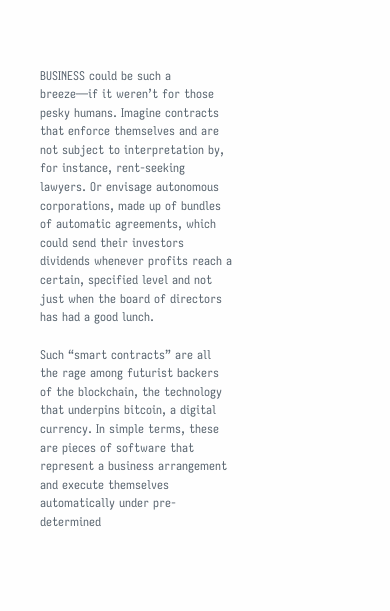BUSINESS could be such a breeze—if it weren’t for those pesky humans. Imagine contracts that enforce themselves and are not subject to interpretation by, for instance, rent-seeking lawyers. Or envisage autonomous corporations, made up of bundles of automatic agreements, which could send their investors dividends whenever profits reach a certain, specified level and not just when the board of directors has had a good lunch.

Such “smart contracts” are all the rage among futurist backers of the blockchain, the technology that underpins bitcoin, a digital currency. In simple terms, these are pieces of software that represent a business arrangement and execute themselves automatically under pre-determined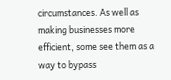circumstances. As well as making businesses more efficient, some see them as a way to bypass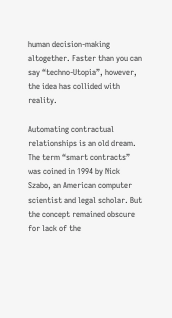human decision-making altogether. Faster than you can say “techno-Utopia”, however, the idea has collided with reality.

Automating contractual relationships is an old dream. The term “smart contracts” was coined in 1994 by Nick Szabo, an American computer scientist and legal scholar. But the concept remained obscure for lack of the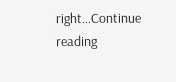right…Continue reading